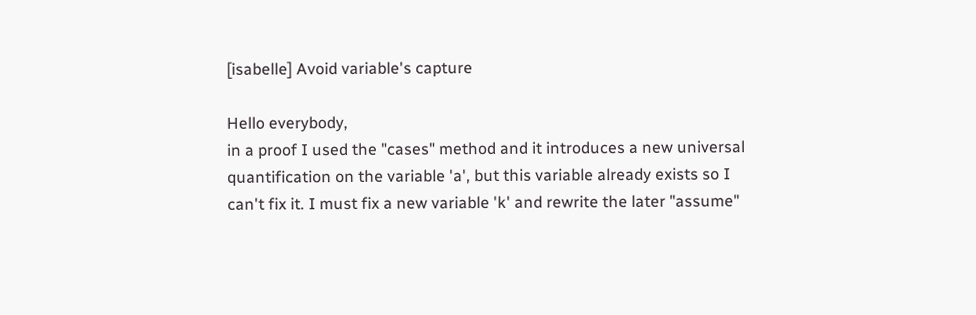[isabelle] Avoid variable's capture

Hello everybody,
in a proof I used the "cases" method and it introduces a new universal
quantification on the variable 'a', but this variable already exists so I
can't fix it. I must fix a new variable 'k' and rewrite the later "assume"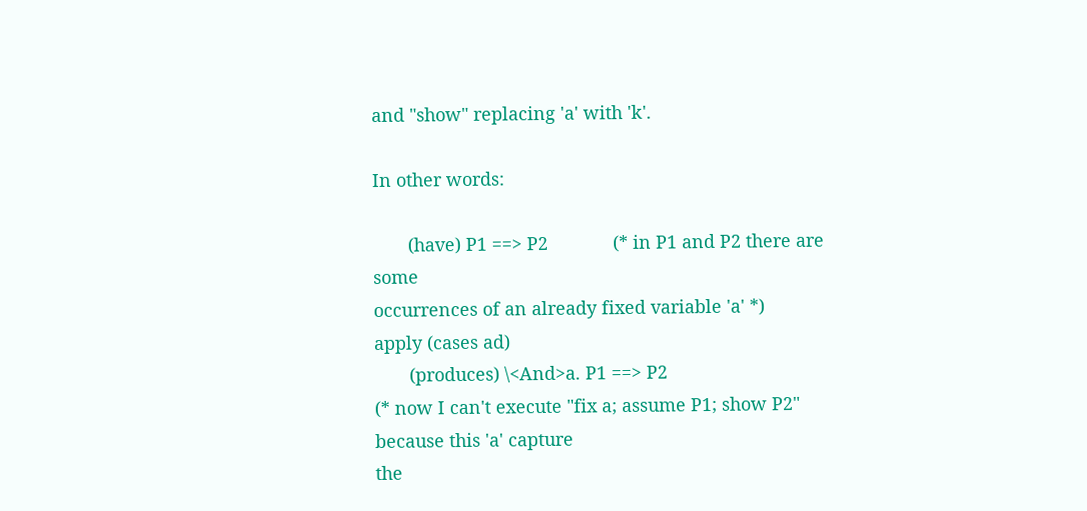and "show" replacing 'a' with 'k'.

In other words:

       (have) P1 ==> P2             (* in P1 and P2 there are some
occurrences of an already fixed variable 'a' *)
apply (cases ad)
       (produces) \<And>a. P1 ==> P2
(* now I can't execute "fix a; assume P1; show P2" because this 'a' capture
the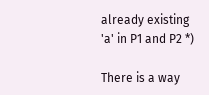already existing 'a' in P1 and P2 *)

There is a way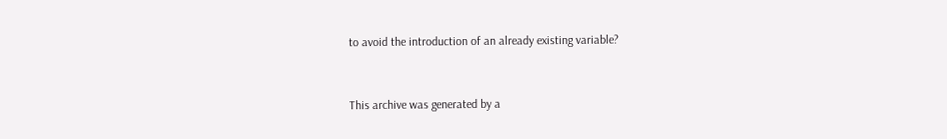to avoid the introduction of an already existing variable?


This archive was generated by a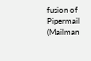fusion of Pipermail (Mailman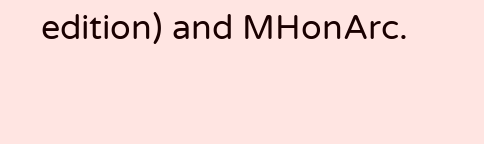edition) and MHonArc.